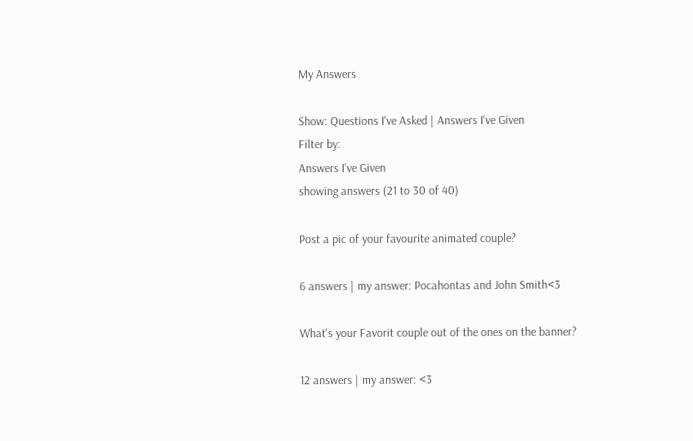My Answers

Show: Questions I've Asked | Answers I've Given
Filter by:
Answers I've Given
showing answers (21 to 30 of 40)

Post a pic of your favourite animated couple?

6 answers | my answer: Pocahontas and John Smith<3

What's your Favorit couple out of the ones on the banner?

12 answers | my answer: <3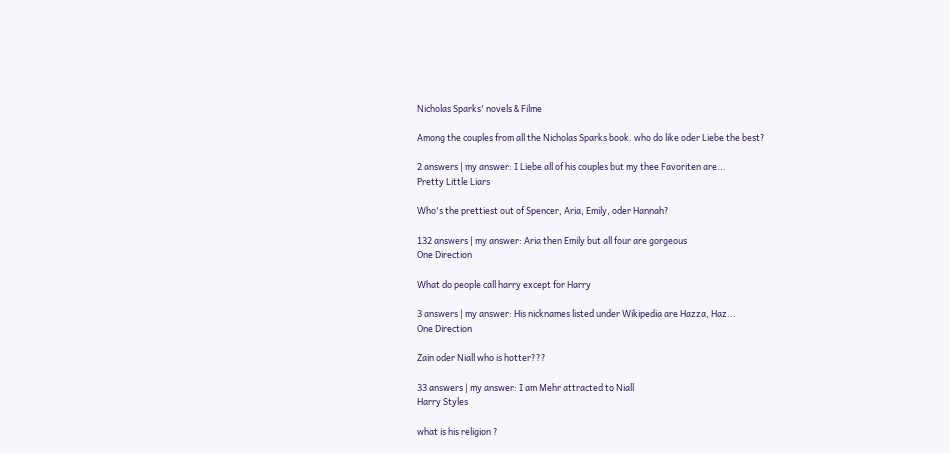Nicholas Sparks' novels & Filme

Among the couples from all the Nicholas Sparks book. who do like oder Liebe the best?

2 answers | my answer: I Liebe all of his couples but my thee Favoriten are...
Pretty Little Liars

Who's the prettiest out of Spencer, Aria, Emily, oder Hannah?

132 answers | my answer: Aria then Emily but all four are gorgeous
One Direction

What do people call harry except for Harry

3 answers | my answer: His nicknames listed under Wikipedia are Hazza, Haz...
One Direction

Zain oder Niall who is hotter???

33 answers | my answer: I am Mehr attracted to Niall
Harry Styles

what is his religion ?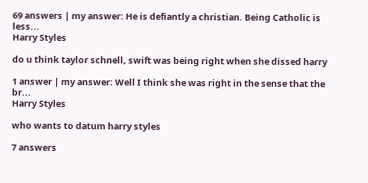69 answers | my answer: He is defiantly a christian. Being Catholic is less...
Harry Styles

do u think taylor schnell, swift was being right when she dissed harry

1 answer | my answer: Well I think she was right in the sense that the br...
Harry Styles

who wants to datum harry styles

7 answers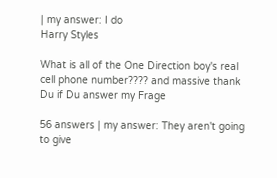| my answer: I do
Harry Styles

What is all of the One Direction boy's real cell phone number???? and massive thank Du if Du answer my Frage

56 answers | my answer: They aren't going to give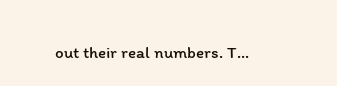out their real numbers. T...